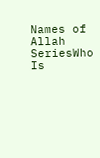Names of Allah SeriesWho Is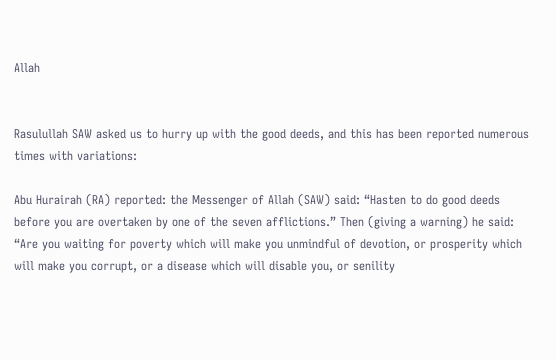Allah


Rasulullah SAW asked us to hurry up with the good deeds, and this has been reported numerous times with variations:

Abu Hurairah (RA) reported: the Messenger of Allah (SAW) said: “Hasten to do good deeds before you are overtaken by one of the seven afflictions.” Then (giving a warning) he said: “Are you waiting for poverty which will make you unmindful of devotion, or prosperity which will make you corrupt, or a disease which will disable you, or senility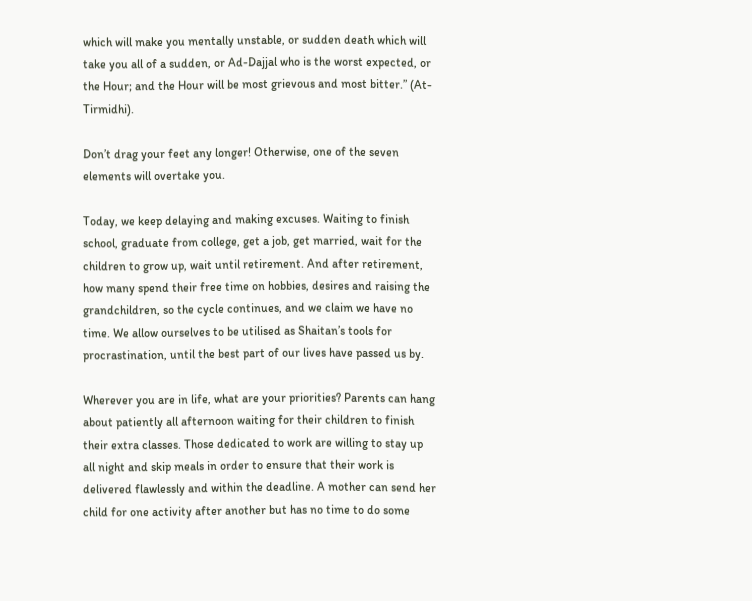which will make you mentally unstable, or sudden death which will take you all of a sudden, or Ad-Dajjal who is the worst expected, or the Hour; and the Hour will be most grievous and most bitter.” (At-Tirmidhi).

Don’t drag your feet any longer! Otherwise, one of the seven elements will overtake you.

Today, we keep delaying and making excuses. Waiting to finish school, graduate from college, get a job, get married, wait for the children to grow up, wait until retirement. And after retirement, how many spend their free time on hobbies, desires and raising the grandchildren, so the cycle continues, and we claim we have no time. We allow ourselves to be utilised as Shaitan’s tools for procrastination, until the best part of our lives have passed us by.

Wherever you are in life, what are your priorities? Parents can hang about patiently all afternoon waiting for their children to finish their extra classes. Those dedicated to work are willing to stay up all night and skip meals in order to ensure that their work is delivered flawlessly and within the deadline. A mother can send her child for one activity after another but has no time to do some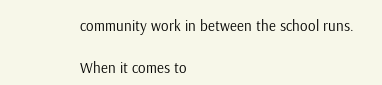community work in between the school runs.

When it comes to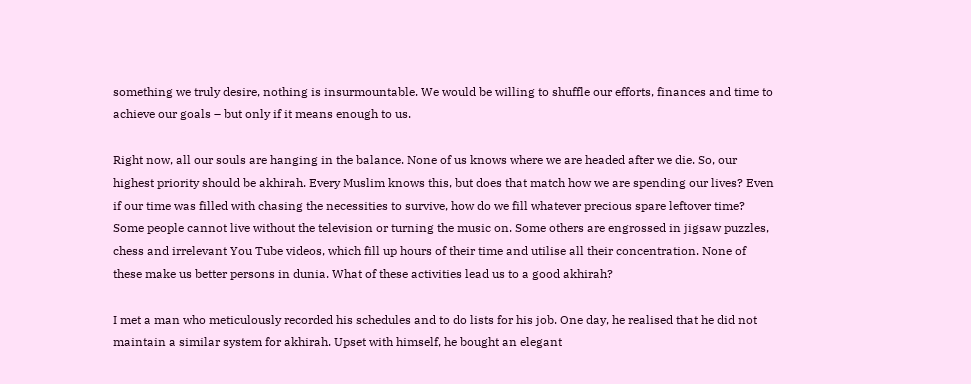something we truly desire, nothing is insurmountable. We would be willing to shuffle our efforts, finances and time to achieve our goals – but only if it means enough to us.

Right now, all our souls are hanging in the balance. None of us knows where we are headed after we die. So, our highest priority should be akhirah. Every Muslim knows this, but does that match how we are spending our lives? Even if our time was filled with chasing the necessities to survive, how do we fill whatever precious spare leftover time? Some people cannot live without the television or turning the music on. Some others are engrossed in jigsaw puzzles, chess and irrelevant You Tube videos, which fill up hours of their time and utilise all their concentration. None of these make us better persons in dunia. What of these activities lead us to a good akhirah?

I met a man who meticulously recorded his schedules and to do lists for his job. One day, he realised that he did not maintain a similar system for akhirah. Upset with himself, he bought an elegant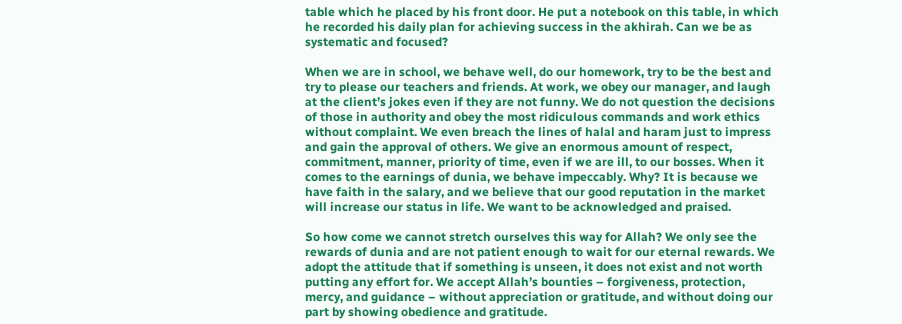table which he placed by his front door. He put a notebook on this table, in which he recorded his daily plan for achieving success in the akhirah. Can we be as systematic and focused?

When we are in school, we behave well, do our homework, try to be the best and try to please our teachers and friends. At work, we obey our manager, and laugh at the client’s jokes even if they are not funny. We do not question the decisions of those in authority and obey the most ridiculous commands and work ethics without complaint. We even breach the lines of halal and haram just to impress and gain the approval of others. We give an enormous amount of respect, commitment, manner, priority of time, even if we are ill, to our bosses. When it comes to the earnings of dunia, we behave impeccably. Why? It is because we have faith in the salary, and we believe that our good reputation in the market will increase our status in life. We want to be acknowledged and praised.

So how come we cannot stretch ourselves this way for Allah? We only see the rewards of dunia and are not patient enough to wait for our eternal rewards. We adopt the attitude that if something is unseen, it does not exist and not worth putting any effort for. We accept Allah’s bounties – forgiveness, protection, mercy, and guidance – without appreciation or gratitude, and without doing our part by showing obedience and gratitude.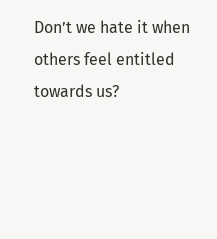Don’t we hate it when others feel entitled towards us?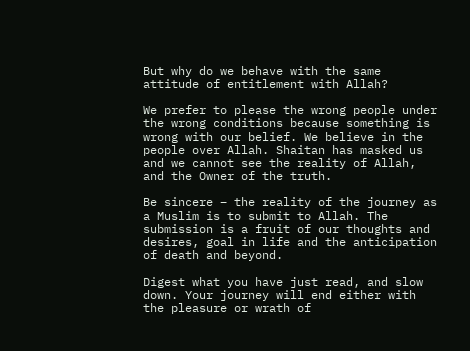But why do we behave with the same attitude of entitlement with Allah?

We prefer to please the wrong people under the wrong conditions because something is wrong with our belief. We believe in the people over Allah. Shaitan has masked us and we cannot see the reality of Allah, and the Owner of the truth.

Be sincere – the reality of the journey as a Muslim is to submit to Allah. The submission is a fruit of our thoughts and desires, goal in life and the anticipation of death and beyond.

Digest what you have just read, and slow down. Your journey will end either with the pleasure or wrath of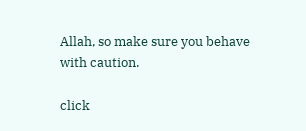Allah, so make sure you behave with caution.

click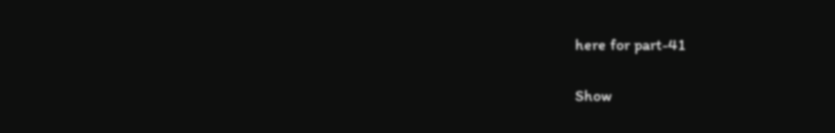here for part-41

Show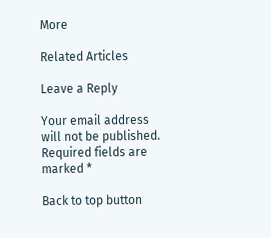More

Related Articles

Leave a Reply

Your email address will not be published. Required fields are marked *

Back to top button